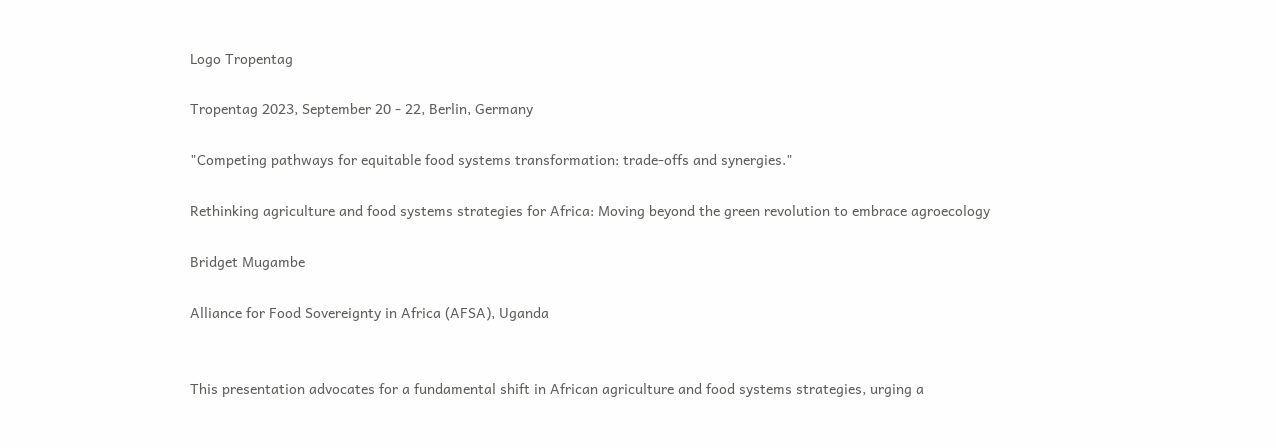Logo Tropentag

Tropentag 2023, September 20 - 22, Berlin, Germany

"Competing pathways for equitable food systems transformation: trade-offs and synergies."

Rethinking agriculture and food systems strategies for Africa: Moving beyond the green revolution to embrace agroecology

Bridget Mugambe

Alliance for Food Sovereignty in Africa (AFSA), Uganda


This presentation advocates for a fundamental shift in African agriculture and food systems strategies, urging a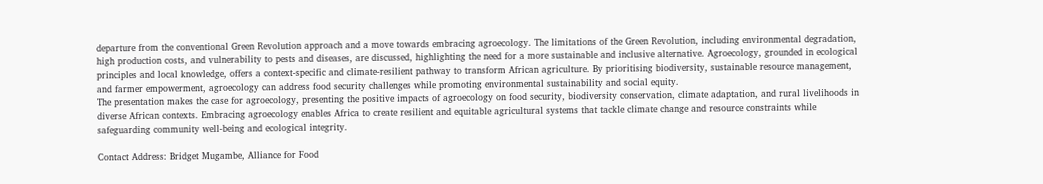departure from the conventional Green Revolution approach and a move towards embracing agroecology. The limitations of the Green Revolution, including environmental degradation, high production costs, and vulnerability to pests and diseases, are discussed, highlighting the need for a more sustainable and inclusive alternative. Agroecology, grounded in ecological principles and local knowledge, offers a context-specific and climate-resilient pathway to transform African agriculture. By prioritising biodiversity, sustainable resource management, and farmer empowerment, agroecology can address food security challenges while promoting environmental sustainability and social equity.
The presentation makes the case for agroecology, presenting the positive impacts of agroecology on food security, biodiversity conservation, climate adaptation, and rural livelihoods in diverse African contexts. Embracing agroecology enables Africa to create resilient and equitable agricultural systems that tackle climate change and resource constraints while safeguarding community well-being and ecological integrity.

Contact Address: Bridget Mugambe, Alliance for Food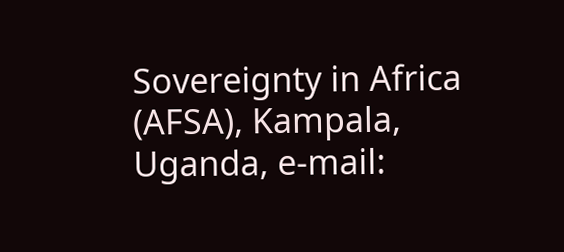Sovereignty in Africa (AFSA), Kampala, Uganda, e-mail: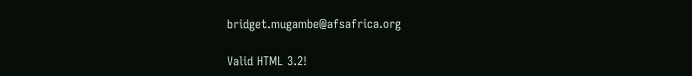bridget.mugambe@afsafrica.org

Valid HTML 3.2!